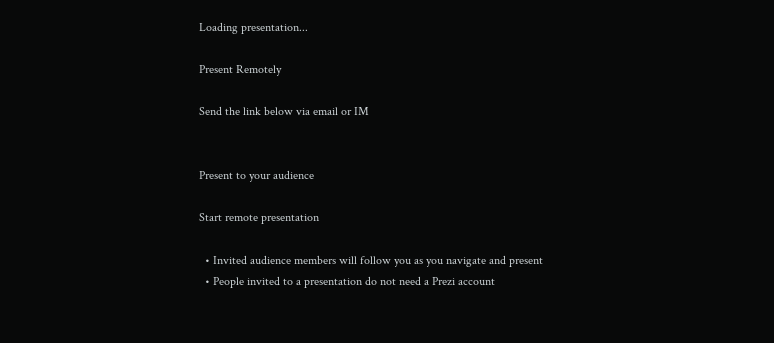Loading presentation...

Present Remotely

Send the link below via email or IM


Present to your audience

Start remote presentation

  • Invited audience members will follow you as you navigate and present
  • People invited to a presentation do not need a Prezi account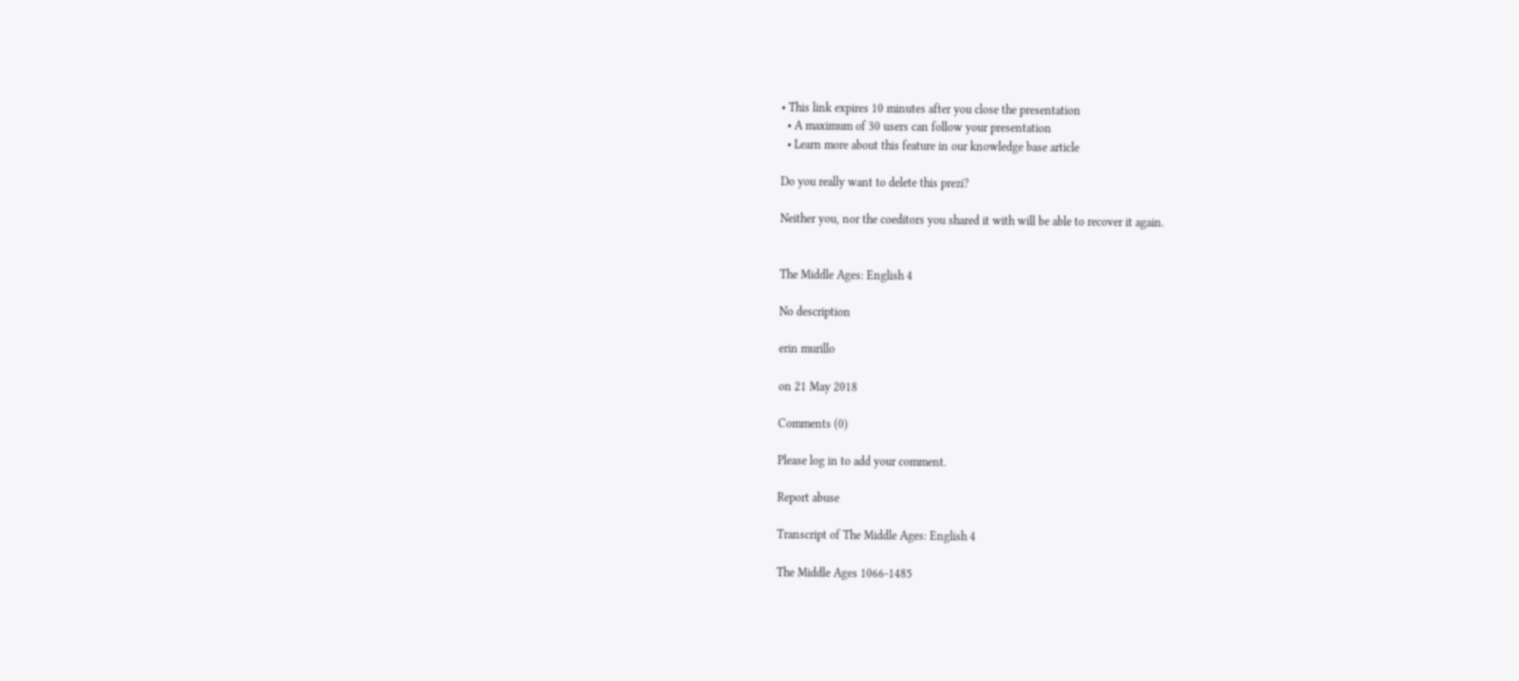• This link expires 10 minutes after you close the presentation
  • A maximum of 30 users can follow your presentation
  • Learn more about this feature in our knowledge base article

Do you really want to delete this prezi?

Neither you, nor the coeditors you shared it with will be able to recover it again.


The Middle Ages: English 4

No description

erin murillo

on 21 May 2018

Comments (0)

Please log in to add your comment.

Report abuse

Transcript of The Middle Ages: English 4

The Middle Ages 1066-1485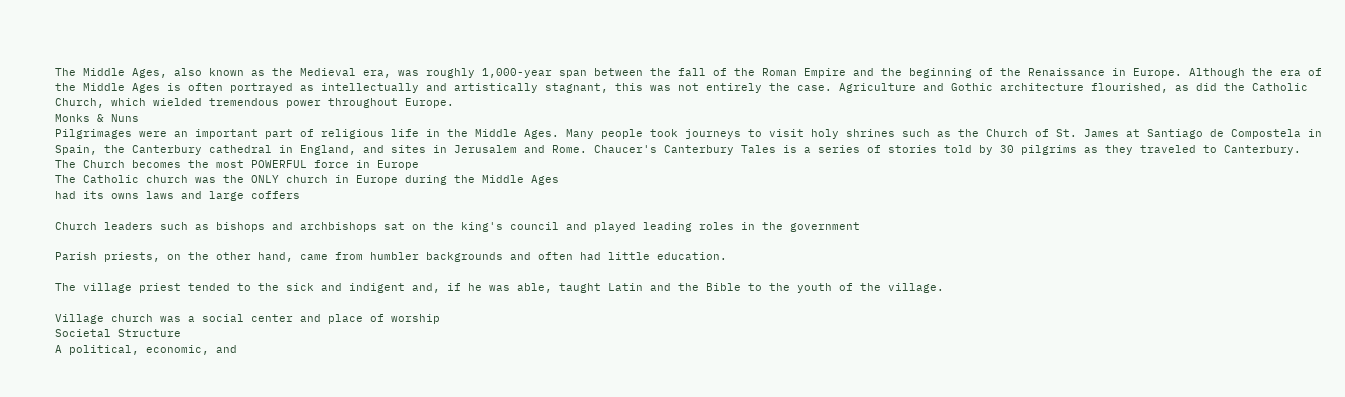The Middle Ages, also known as the Medieval era, was roughly 1,000-year span between the fall of the Roman Empire and the beginning of the Renaissance in Europe. Although the era of the Middle Ages is often portrayed as intellectually and artistically stagnant, this was not entirely the case. Agriculture and Gothic architecture flourished, as did the Catholic Church, which wielded tremendous power throughout Europe.
Monks & Nuns
Pilgrimages were an important part of religious life in the Middle Ages. Many people took journeys to visit holy shrines such as the Church of St. James at Santiago de Compostela in Spain, the Canterbury cathedral in England, and sites in Jerusalem and Rome. Chaucer's Canterbury Tales is a series of stories told by 30 pilgrims as they traveled to Canterbury.
The Church becomes the most POWERFUL force in Europe
The Catholic church was the ONLY church in Europe during the Middle Ages
had its owns laws and large coffers

Church leaders such as bishops and archbishops sat on the king's council and played leading roles in the government

Parish priests, on the other hand, came from humbler backgrounds and often had little education.

The village priest tended to the sick and indigent and, if he was able, taught Latin and the Bible to the youth of the village.

Village church was a social center and place of worship
Societal Structure
A political, economic, and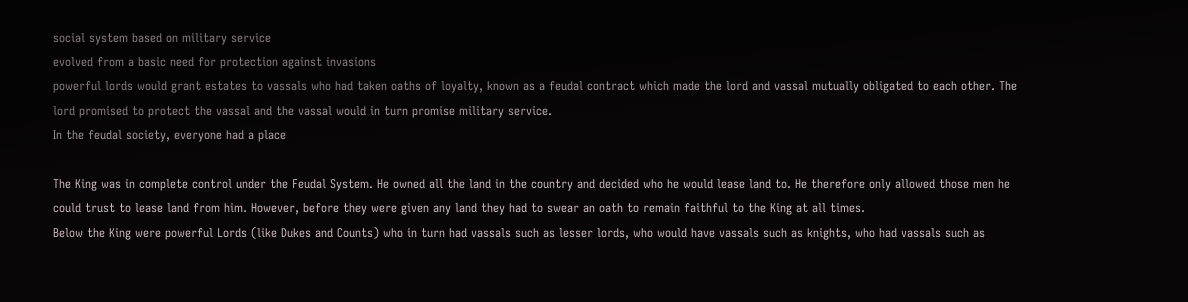social system based on military service
evolved from a basic need for protection against invasions
powerful lords would grant estates to vassals who had taken oaths of loyalty, known as a feudal contract which made the lord and vassal mutually obligated to each other. The lord promised to protect the vassal and the vassal would in turn promise military service.
In the feudal society, everyone had a place

The King was in complete control under the Feudal System. He owned all the land in the country and decided who he would lease land to. He therefore only allowed those men he could trust to lease land from him. However, before they were given any land they had to swear an oath to remain faithful to the King at all times.
Below the King were powerful Lords (like Dukes and Counts) who in turn had vassals such as lesser lords, who would have vassals such as knights, who had vassals such as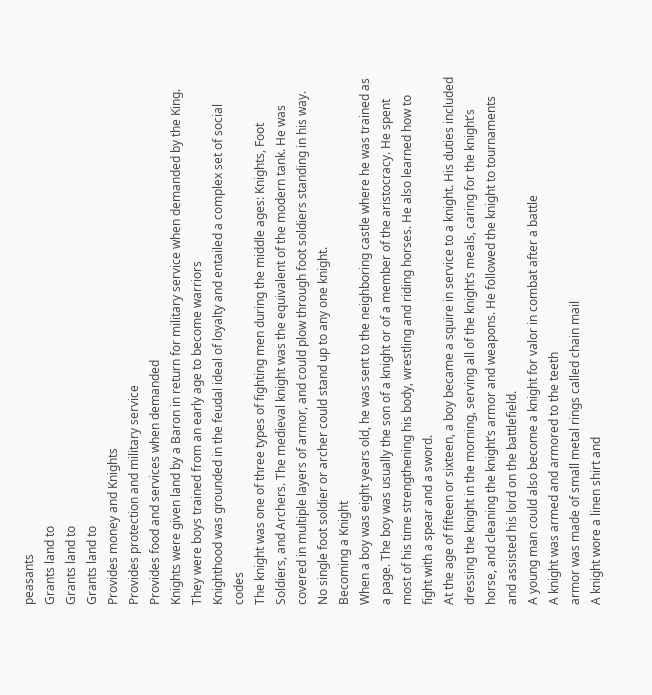peasants
Grants land to
Grants land to
Grants land to
Provides money and Knights
Provides protection and military service
Provides food and services when demanded
Knights were given land by a Baron in return for military service when demanded by the King.
They were boys trained from an early age to become warriors
Knighthood was grounded in the feudal ideal of loyalty and entailed a complex set of social codes
The knight was one of three types of fighting men during the middle ages: Knights, Foot Soldiers, and Archers. The medieval knight was the equivalent of the modern tank. He was covered in multiple layers of armor, and could plow through foot soldiers standing in his way. No single foot soldier or archer could stand up to any one knight.
Becoming a Knight
When a boy was eight years old, he was sent to the neighboring castle where he was trained as a page. The boy was usually the son of a knight or of a member of the aristocracy. He spent most of his time strengthening his body, wrestling and riding horses. He also learned how to fight with a spear and a sword.
At the age of fifteen or sixteen, a boy became a squire in service to a knight. His duties included dressing the knight in the morning, serving all of the knight’s meals, caring for the knight’s horse, and cleaning the knight’s armor and weapons. He followed the knight to tournaments and assisted his lord on the battlefield.
A young man could also become a knight for valor in combat after a battle
A knight was armed and armored to the teeth
armor was made of small metal rings called chain mail
A knight wore a linen shirt and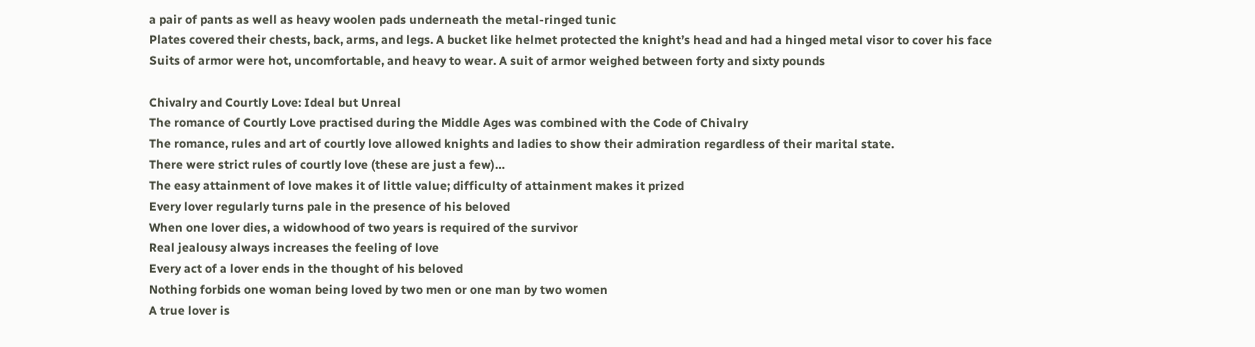a pair of pants as well as heavy woolen pads underneath the metal-ringed tunic
Plates covered their chests, back, arms, and legs. A bucket like helmet protected the knight’s head and had a hinged metal visor to cover his face
Suits of armor were hot, uncomfortable, and heavy to wear. A suit of armor weighed between forty and sixty pounds

Chivalry and Courtly Love: Ideal but Unreal
The romance of Courtly Love practised during the Middle Ages was combined with the Code of Chivalry
The romance, rules and art of courtly love allowed knights and ladies to show their admiration regardless of their marital state.
There were strict rules of courtly love (these are just a few)…
The easy attainment of love makes it of little value; difficulty of attainment makes it prized
Every lover regularly turns pale in the presence of his beloved
When one lover dies, a widowhood of two years is required of the survivor
Real jealousy always increases the feeling of love
Every act of a lover ends in the thought of his beloved
Nothing forbids one woman being loved by two men or one man by two women
A true lover is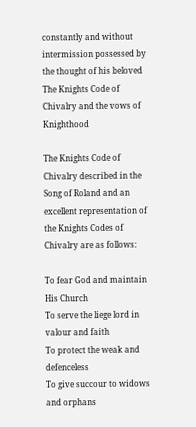constantly and without intermission possessed by the thought of his beloved
The Knights Code of Chivalry and the vows of Knighthood

The Knights Code of Chivalry described in the Song of Roland and an excellent representation of the Knights Codes of Chivalry are as follows:

To fear God and maintain His Church
To serve the liege lord in valour and faith
To protect the weak and defenceless
To give succour to widows and orphans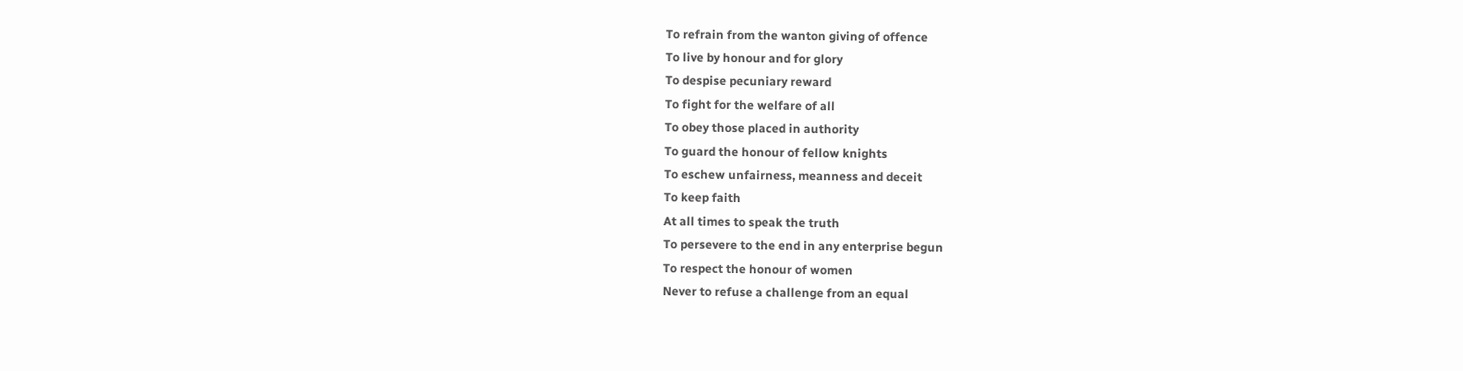To refrain from the wanton giving of offence
To live by honour and for glory
To despise pecuniary reward
To fight for the welfare of all
To obey those placed in authority
To guard the honour of fellow knights
To eschew unfairness, meanness and deceit
To keep faith
At all times to speak the truth
To persevere to the end in any enterprise begun
To respect the honour of women
Never to refuse a challenge from an equal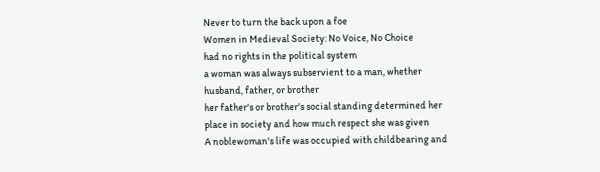Never to turn the back upon a foe
Women in Medieval Society: No Voice, No Choice
had no rights in the political system
a woman was always subservient to a man, whether husband, father, or brother
her father's or brother's social standing determined her place in society and how much respect she was given
A noblewoman's life was occupied with childbearing and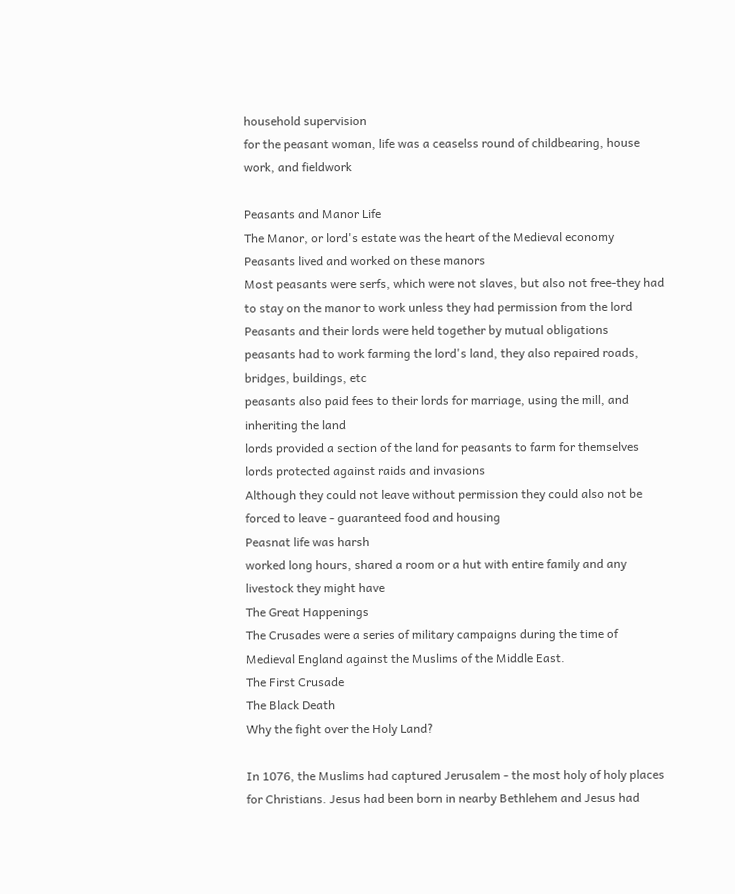household supervision
for the peasant woman, life was a ceaselss round of childbearing, house work, and fieldwork

Peasants and Manor Life
The Manor, or lord's estate was the heart of the Medieval economy
Peasants lived and worked on these manors
Most peasants were serfs, which were not slaves, but also not free-they had to stay on the manor to work unless they had permission from the lord
Peasants and their lords were held together by mutual obligations
peasants had to work farming the lord's land, they also repaired roads, bridges, buildings, etc
peasants also paid fees to their lords for marriage, using the mill, and inheriting the land
lords provided a section of the land for peasants to farm for themselves
lords protected against raids and invasions
Although they could not leave without permission they could also not be forced to leave - guaranteed food and housing
Peasnat life was harsh
worked long hours, shared a room or a hut with entire family and any livestock they might have
The Great Happenings
The Crusades were a series of military campaigns during the time of Medieval England against the Muslims of the Middle East.
The First Crusade
The Black Death
Why the fight over the Holy Land?

In 1076, the Muslims had captured Jerusalem - the most holy of holy places for Christians. Jesus had been born in nearby Bethlehem and Jesus had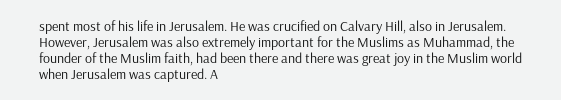spent most of his life in Jerusalem. He was crucified on Calvary Hill, also in Jerusalem.
However, Jerusalem was also extremely important for the Muslims as Muhammad, the founder of the Muslim faith, had been there and there was great joy in the Muslim world when Jerusalem was captured. A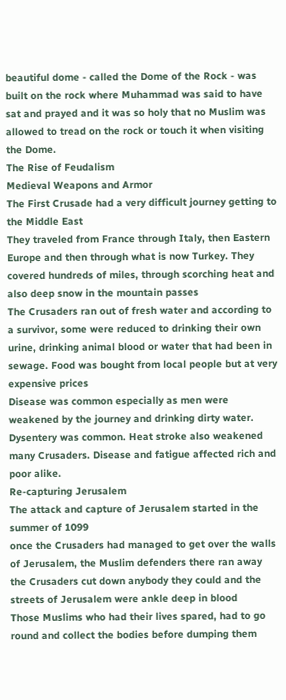beautiful dome - called the Dome of the Rock - was built on the rock where Muhammad was said to have sat and prayed and it was so holy that no Muslim was allowed to tread on the rock or touch it when visiting the Dome.
The Rise of Feudalism
Medieval Weapons and Armor
The First Crusade had a very difficult journey getting to the Middle East
They traveled from France through Italy, then Eastern Europe and then through what is now Turkey. They covered hundreds of miles, through scorching heat and also deep snow in the mountain passes
The Crusaders ran out of fresh water and according to a survivor, some were reduced to drinking their own urine, drinking animal blood or water that had been in sewage. Food was bought from local people but at very expensive prices
Disease was common especially as men were weakened by the journey and drinking dirty water. Dysentery was common. Heat stroke also weakened many Crusaders. Disease and fatigue affected rich and poor alike.
Re-capturing Jerusalem
The attack and capture of Jerusalem started in the summer of 1099
once the Crusaders had managed to get over the walls of Jerusalem, the Muslim defenders there ran away
the Crusaders cut down anybody they could and the streets of Jerusalem were ankle deep in blood
Those Muslims who had their lives spared, had to go round and collect the bodies before dumping them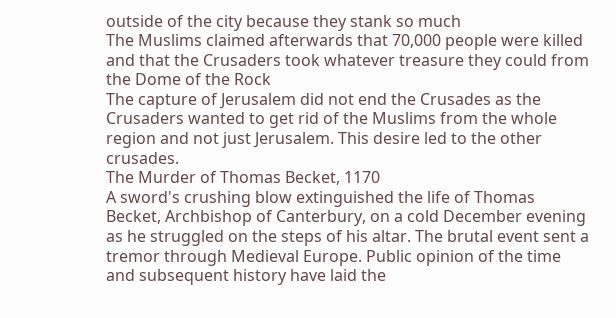outside of the city because they stank so much
The Muslims claimed afterwards that 70,000 people were killed and that the Crusaders took whatever treasure they could from the Dome of the Rock
The capture of Jerusalem did not end the Crusades as the Crusaders wanted to get rid of the Muslims from the whole region and not just Jerusalem. This desire led to the other crusades.
The Murder of Thomas Becket, 1170
A sword's crushing blow extinguished the life of Thomas Becket, Archbishop of Canterbury, on a cold December evening as he struggled on the steps of his altar. The brutal event sent a tremor through Medieval Europe. Public opinion of the time and subsequent history have laid the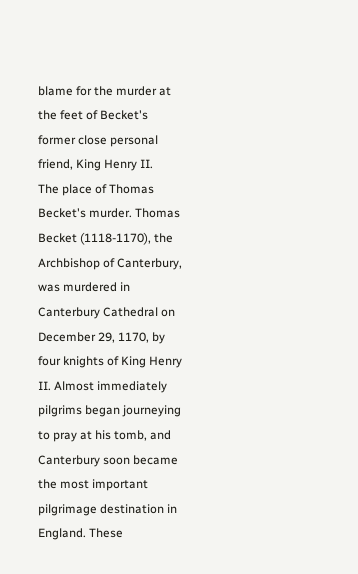blame for the murder at the feet of Becket's former close personal friend, King Henry II.
The place of Thomas Becket's murder. Thomas Becket (1118-1170), the Archbishop of Canterbury, was murdered in Canterbury Cathedral on December 29, 1170, by four knights of King Henry II. Almost immediately pilgrims began journeying to pray at his tomb, and Canterbury soon became the most important pilgrimage destination in England. These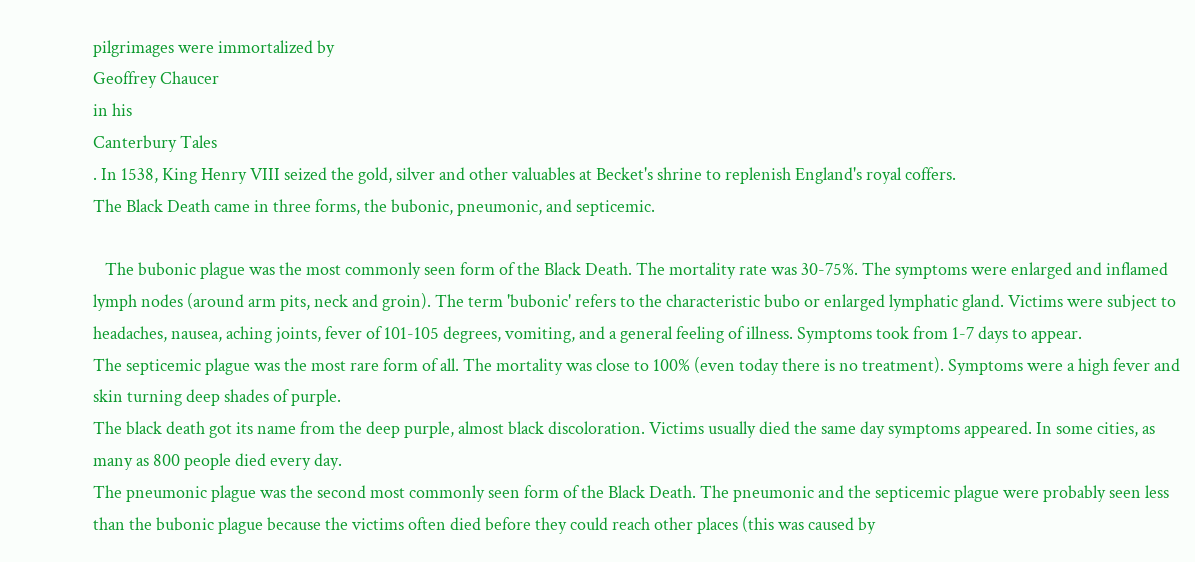pilgrimages were immortalized by
Geoffrey Chaucer
in his
Canterbury Tales
. In 1538, King Henry VIII seized the gold, silver and other valuables at Becket's shrine to replenish England's royal coffers.
The Black Death came in three forms, the bubonic, pneumonic, and septicemic.

   The bubonic plague was the most commonly seen form of the Black Death. The mortality rate was 30-75%. The symptoms were enlarged and inflamed lymph nodes (around arm pits, neck and groin). The term 'bubonic' refers to the characteristic bubo or enlarged lymphatic gland. Victims were subject to headaches, nausea, aching joints, fever of 101-105 degrees, vomiting, and a general feeling of illness. Symptoms took from 1-7 days to appear.
The septicemic plague was the most rare form of all. The mortality was close to 100% (even today there is no treatment). Symptoms were a high fever and skin turning deep shades of purple.
The black death got its name from the deep purple, almost black discoloration. Victims usually died the same day symptoms appeared. In some cities, as many as 800 people died every day.
The pneumonic plague was the second most commonly seen form of the Black Death. The pneumonic and the septicemic plague were probably seen less than the bubonic plague because the victims often died before they could reach other places (this was caused by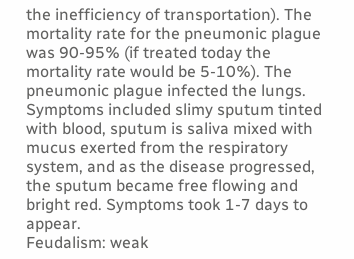the inefficiency of transportation). The mortality rate for the pneumonic plague was 90-95% (if treated today the mortality rate would be 5-10%). The pneumonic plague infected the lungs. Symptoms included slimy sputum tinted with blood, sputum is saliva mixed with mucus exerted from the respiratory system, and as the disease progressed, the sputum became free flowing and bright red. Symptoms took 1-7 days to appear.
Feudalism: weak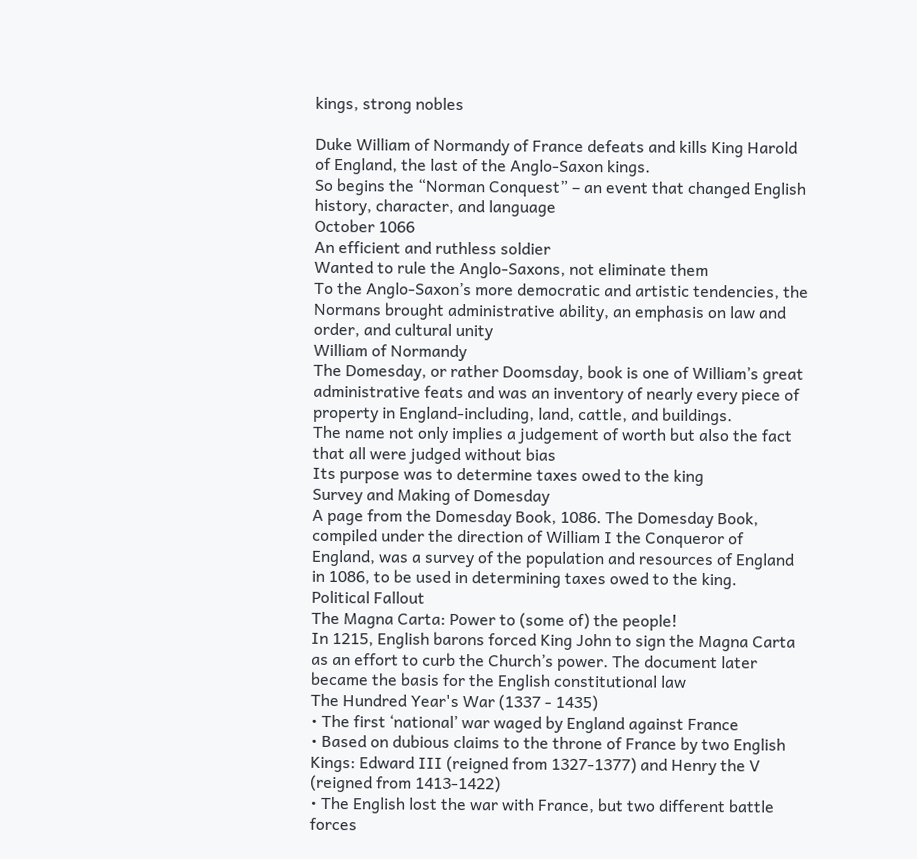kings, strong nobles

Duke William of Normandy of France defeats and kills King Harold of England, the last of the Anglo-Saxon kings.
So begins the “Norman Conquest” – an event that changed English history, character, and language
October 1066
An efficient and ruthless soldier
Wanted to rule the Anglo-Saxons, not eliminate them
To the Anglo-Saxon’s more democratic and artistic tendencies, the Normans brought administrative ability, an emphasis on law and order, and cultural unity
William of Normandy
The Domesday, or rather Doomsday, book is one of William’s great administrative feats and was an inventory of nearly every piece of property in England-including, land, cattle, and buildings.
The name not only implies a judgement of worth but also the fact that all were judged without bias
Its purpose was to determine taxes owed to the king
Survey and Making of Domesday
A page from the Domesday Book, 1086. The Domesday Book, compiled under the direction of William I the Conqueror of England, was a survey of the population and resources of England in 1086, to be used in determining taxes owed to the king.
Political Fallout
The Magna Carta: Power to (some of) the people!
In 1215, English barons forced King John to sign the Magna Carta as an effort to curb the Church’s power. The document later became the basis for the English constitutional law
The Hundred Year's War (1337 - 1435)
• The first ‘national’ war waged by England against France
• Based on dubious claims to the throne of France by two English Kings: Edward III (reigned from 1327-1377) and Henry the V (reigned from 1413-1422)
• The English lost the war with France, but two different battle forces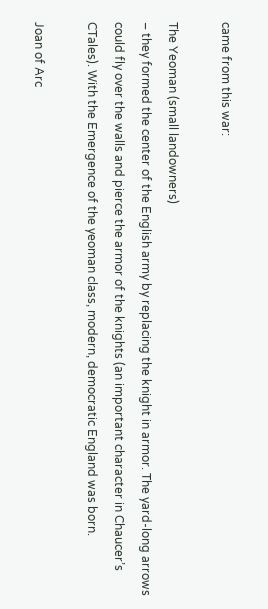came from this war:

The Yeoman (small landowners)
– they formed the center of the English army by replacing the knight in armor. The yard-long arrows could fly over the walls and pierce the armor of the knights (an important character in Chaucer’s CTales). With the Emergence of the yeoman class, modern, democratic England was born.

Joan of Arc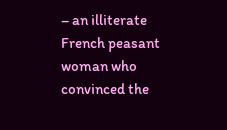– an illiterate French peasant woman who convinced the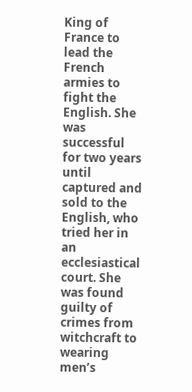King of France to lead the French armies to fight the English. She was successful for two years until captured and sold to the English, who tried her in an ecclesiastical court. She was found guilty of crimes from witchcraft to wearing men’s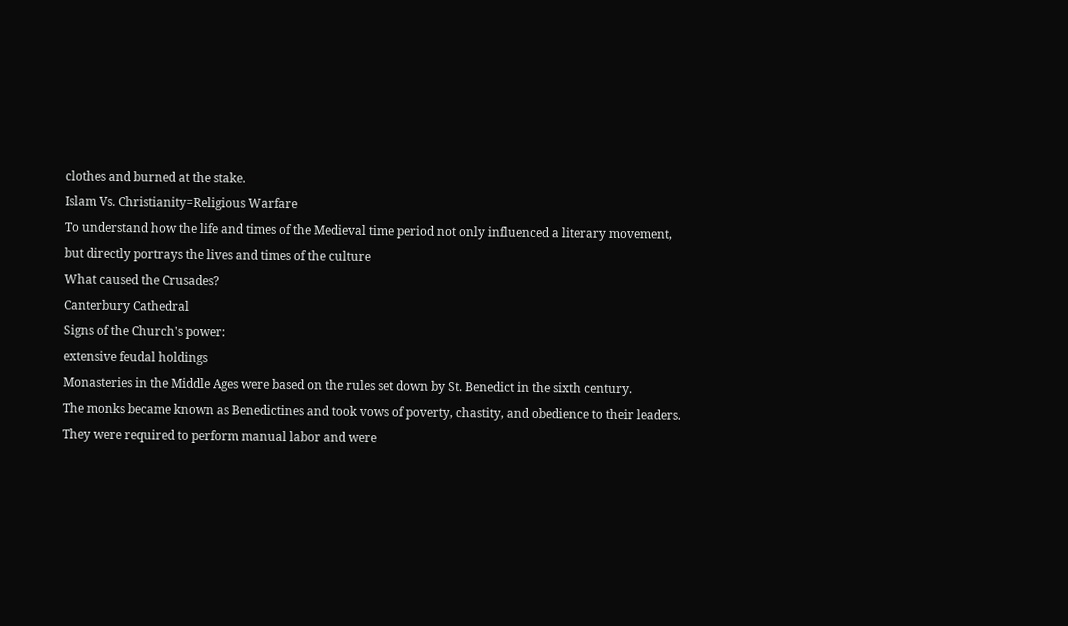clothes and burned at the stake.
Islam Vs. Christianity=Religious Warfare
To understand how the life and times of the Medieval time period not only influenced a literary movement, but directly portrays the lives and times of the culture
What caused the Crusades?
Canterbury Cathedral
Signs of the Church's power:
extensive feudal holdings
Monasteries in the Middle Ages were based on the rules set down by St. Benedict in the sixth century.
The monks became known as Benedictines and took vows of poverty, chastity, and obedience to their leaders. They were required to perform manual labor and were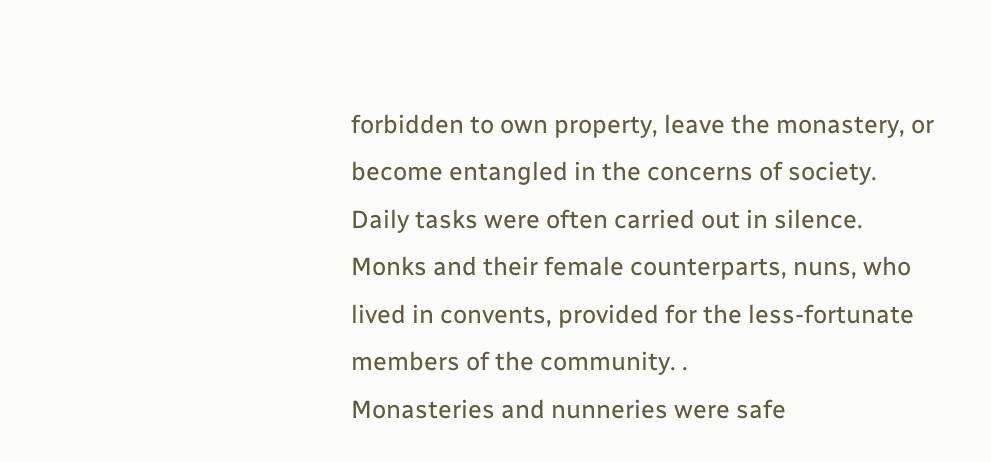forbidden to own property, leave the monastery, or become entangled in the concerns of society. Daily tasks were often carried out in silence.
Monks and their female counterparts, nuns, who lived in convents, provided for the less-fortunate members of the community. .
Monasteries and nunneries were safe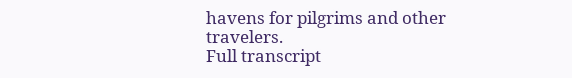havens for pilgrims and other travelers.
Full transcript